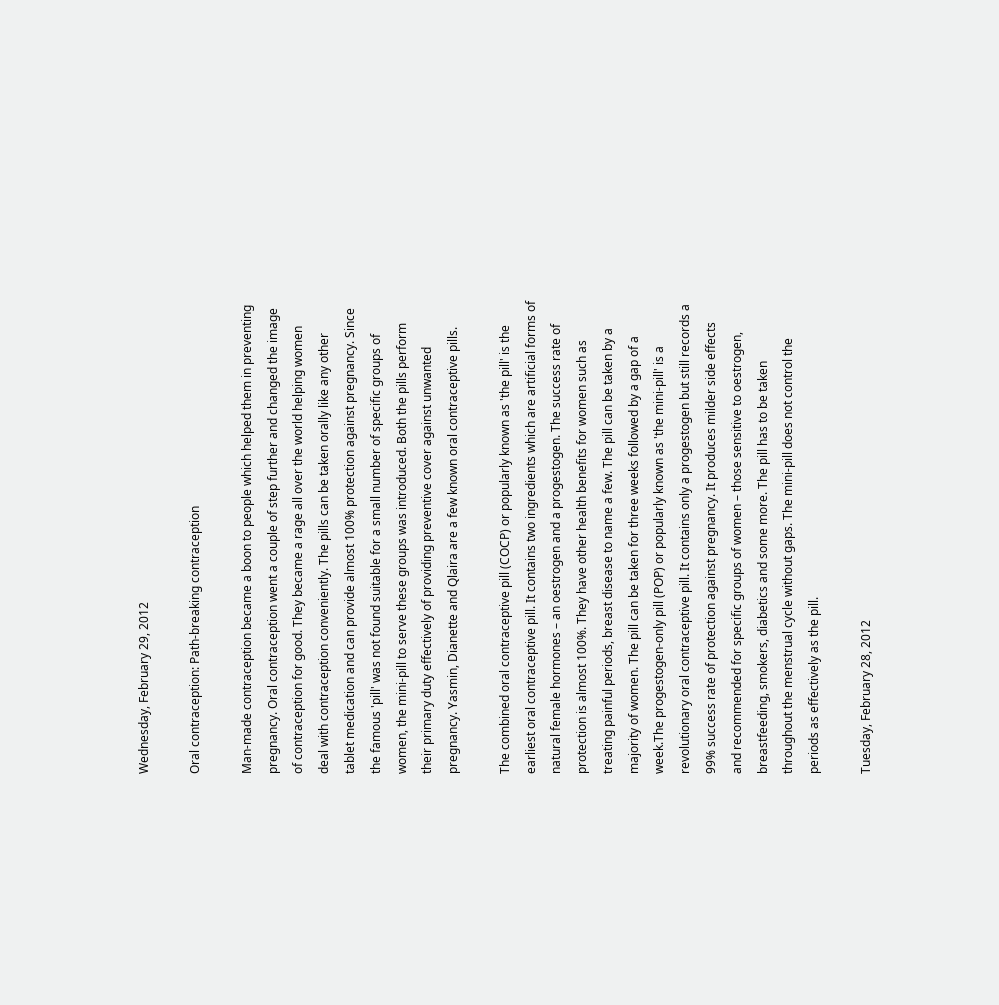Wednesday, February 29, 2012

Oral contraception: Path-breaking contraception

Man-made contraception became a boon to people which helped them in preventing pregnancy. Oral contraception went a couple of step further and changed the image of contraception for good. They became a rage all over the world helping women deal with contraception conveniently. The pills can be taken orally like any other tablet medication and can provide almost 100% protection against pregnancy. Since the famous 'pill' was not found suitable for a small number of specific groups of women, the mini-pill to serve these groups was introduced. Both the pills perform their primary duty effectively of providing preventive cover against unwanted pregnancy. Yasmin, Dianette and Qlaira are a few known oral contraceptive pills.

The combined oral contraceptive pill (COCP) or popularly known as 'the pill' is the earliest oral contraceptive pill. It contains two ingredients which are artificial forms of natural female hormones – an oestrogen and a progestogen. The success rate of protection is almost 100%. They have other health benefits for women such as treating painful periods, breast disease to name a few. The pill can be taken by a majority of women. The pill can be taken for three weeks followed by a gap of a week.The progestogen-only pill (POP) or popularly known as 'the mini-pill' is a revolutionary oral contraceptive pill. It contains only a progestogen but still records a 99% success rate of protection against pregnancy. It produces milder side effects and recommended for specific groups of women – those sensitive to oestrogen, breastfeeding, smokers, diabetics and some more. The pill has to be taken throughout the menstrual cycle without gaps. The mini-pill does not control the periods as effectively as the pill.

Tuesday, February 28, 2012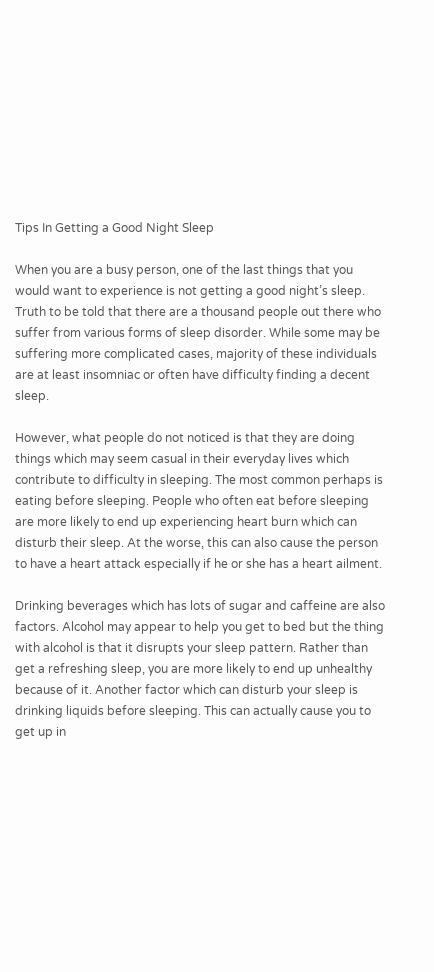Tips In Getting a Good Night Sleep

When you are a busy person, one of the last things that you would want to experience is not getting a good night’s sleep. Truth to be told that there are a thousand people out there who suffer from various forms of sleep disorder. While some may be suffering more complicated cases, majority of these individuals are at least insomniac or often have difficulty finding a decent sleep.

However, what people do not noticed is that they are doing things which may seem casual in their everyday lives which contribute to difficulty in sleeping. The most common perhaps is eating before sleeping. People who often eat before sleeping are more likely to end up experiencing heart burn which can disturb their sleep. At the worse, this can also cause the person to have a heart attack especially if he or she has a heart ailment.

Drinking beverages which has lots of sugar and caffeine are also factors. Alcohol may appear to help you get to bed but the thing with alcohol is that it disrupts your sleep pattern. Rather than get a refreshing sleep, you are more likely to end up unhealthy because of it. Another factor which can disturb your sleep is drinking liquids before sleeping. This can actually cause you to get up in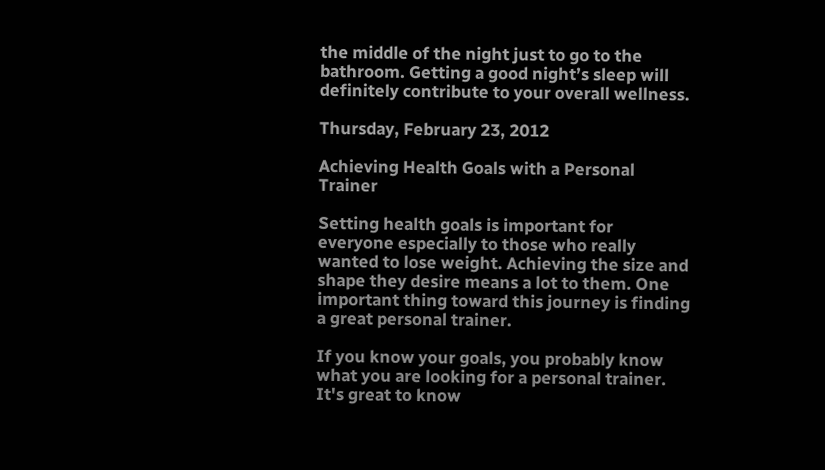the middle of the night just to go to the bathroom. Getting a good night’s sleep will definitely contribute to your overall wellness.

Thursday, February 23, 2012

Achieving Health Goals with a Personal Trainer

Setting health goals is important for everyone especially to those who really wanted to lose weight. Achieving the size and shape they desire means a lot to them. One important thing toward this journey is finding a great personal trainer.

If you know your goals, you probably know what you are looking for a personal trainer. It's great to know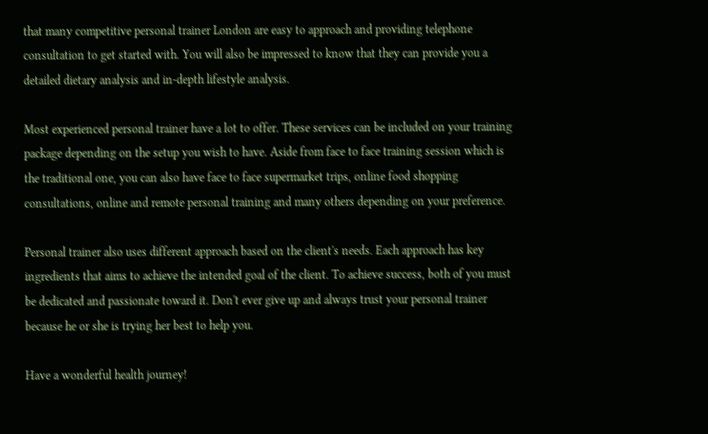that many competitive personal trainer London are easy to approach and providing telephone consultation to get started with. You will also be impressed to know that they can provide you a detailed dietary analysis and in-depth lifestyle analysis.

Most experienced personal trainer have a lot to offer. These services can be included on your training package depending on the setup you wish to have. Aside from face to face training session which is the traditional one, you can also have face to face supermarket trips, online food shopping consultations, online and remote personal training and many others depending on your preference.

Personal trainer also uses different approach based on the client's needs. Each approach has key ingredients that aims to achieve the intended goal of the client. To achieve success, both of you must be dedicated and passionate toward it. Don't ever give up and always trust your personal trainer because he or she is trying her best to help you.

Have a wonderful health journey!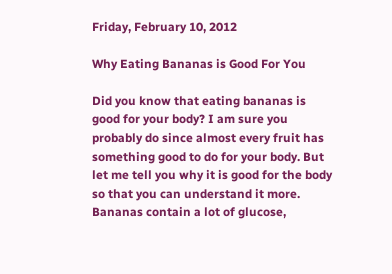Friday, February 10, 2012

Why Eating Bananas is Good For You

Did you know that eating bananas is good for your body? I am sure you probably do since almost every fruit has something good to do for your body. But let me tell you why it is good for the body so that you can understand it more. Bananas contain a lot of glucose,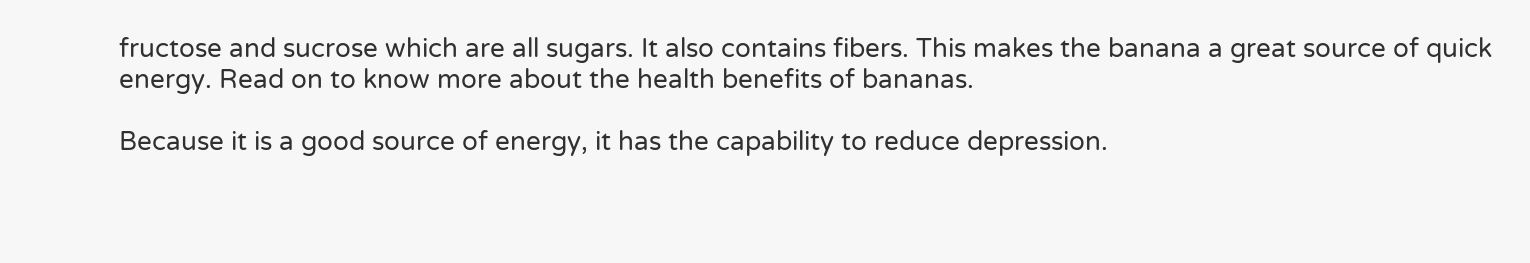fructose and sucrose which are all sugars. It also contains fibers. This makes the banana a great source of quick energy. Read on to know more about the health benefits of bananas.

Because it is a good source of energy, it has the capability to reduce depression.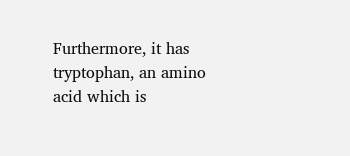Furthermore, it has tryptophan, an amino acid which is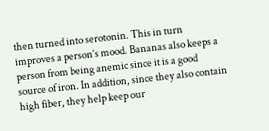then turned into serotonin. This in turn improves a person’s mood. Bananas also keeps a person from being anemic since it is a good source of iron. In addition, since they also contain high fiber, they help keep our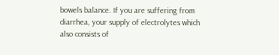bowels balance. If you are suffering from diarrhea, your supply of electrolytes which also consists of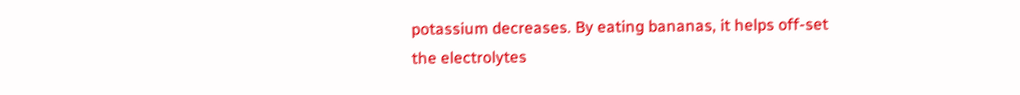potassium decreases. By eating bananas, it helps off-set the electrolytes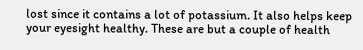lost since it contains a lot of potassium. It also helps keep your eyesight healthy. These are but a couple of health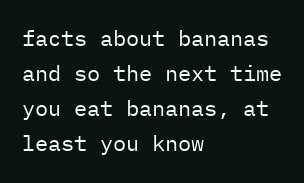facts about bananas and so the next time you eat bananas, at least you know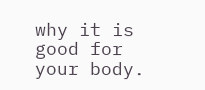why it is good for your body.